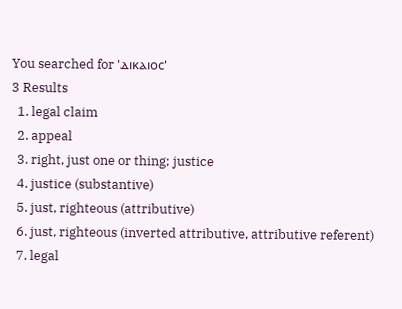You searched for 'ⲇⲓⲕⲁⲓⲟⲥ'
3 Results
  1. legal claim
  2. appeal
  3. right, just one or thing; justice
  4. justice (substantive)
  5. just, righteous (attributive)
  6. just, righteous (inverted attributive, attributive referent)
  7. legal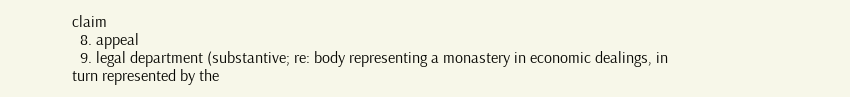claim
  8. appeal
  9. legal department (substantive; re: body representing a monastery in economic dealings, in turn represented by the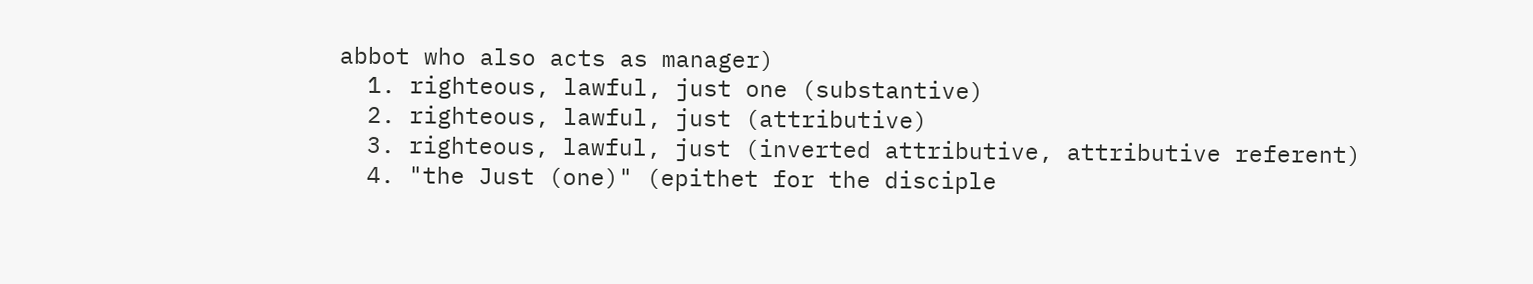abbot who also acts as manager)
  1. righteous, lawful, just one (substantive)
  2. righteous, lawful, just (attributive)
  3. righteous, lawful, just (inverted attributive, attributive referent)
  4. "the Just (one)" (epithet for the disciple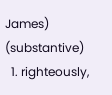James) (substantive)
  1. righteously,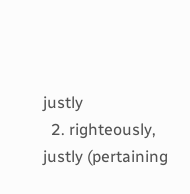justly
  2. righteously, justly (pertaining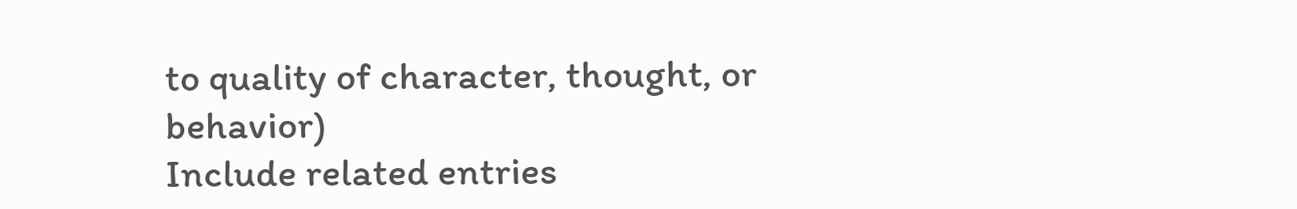to quality of character, thought, or behavior)
Include related entries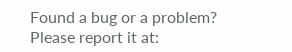Found a bug or a problem? Please report it at: